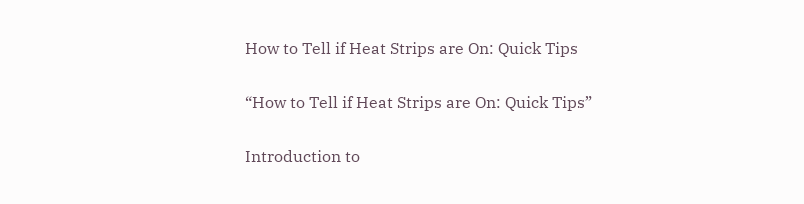How to Tell if Heat Strips are On: Quick Tips

“How to Tell if Heat Strips are On: Quick Tips”

Introduction to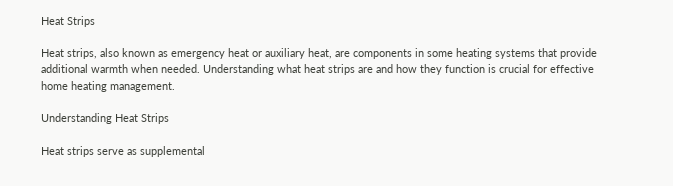Heat Strips

Heat strips, also known as emergency heat or auxiliary heat, are components in some heating systems that provide additional warmth when needed. Understanding what heat strips are and how they function is crucial for effective home heating management.

Understanding Heat Strips

Heat strips serve as supplemental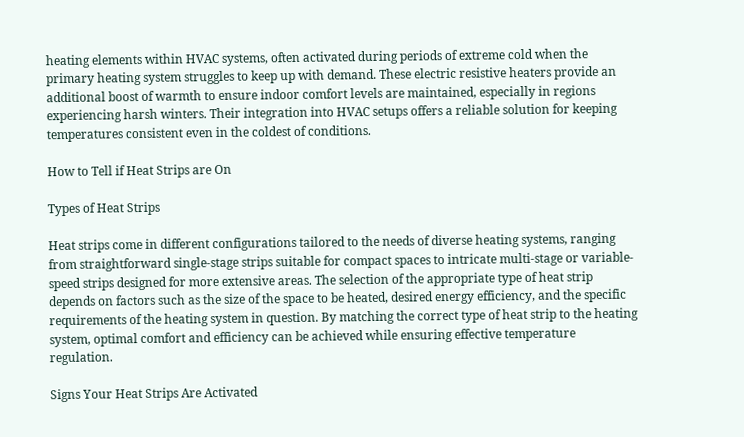heating elements within HVAC systems, often activated during periods of extreme cold when the primary heating system struggles to keep up with demand. These electric resistive heaters provide an additional boost of warmth to ensure indoor comfort levels are maintained, especially in regions experiencing harsh winters. Their integration into HVAC setups offers a reliable solution for keeping temperatures consistent even in the coldest of conditions.

How to Tell if Heat Strips are On

Types of Heat Strips

Heat strips come in different configurations tailored to the needs of diverse heating systems, ranging from straightforward single-stage strips suitable for compact spaces to intricate multi-stage or variable-speed strips designed for more extensive areas. The selection of the appropriate type of heat strip depends on factors such as the size of the space to be heated, desired energy efficiency, and the specific requirements of the heating system in question. By matching the correct type of heat strip to the heating system, optimal comfort and efficiency can be achieved while ensuring effective temperature regulation.

Signs Your Heat Strips Are Activated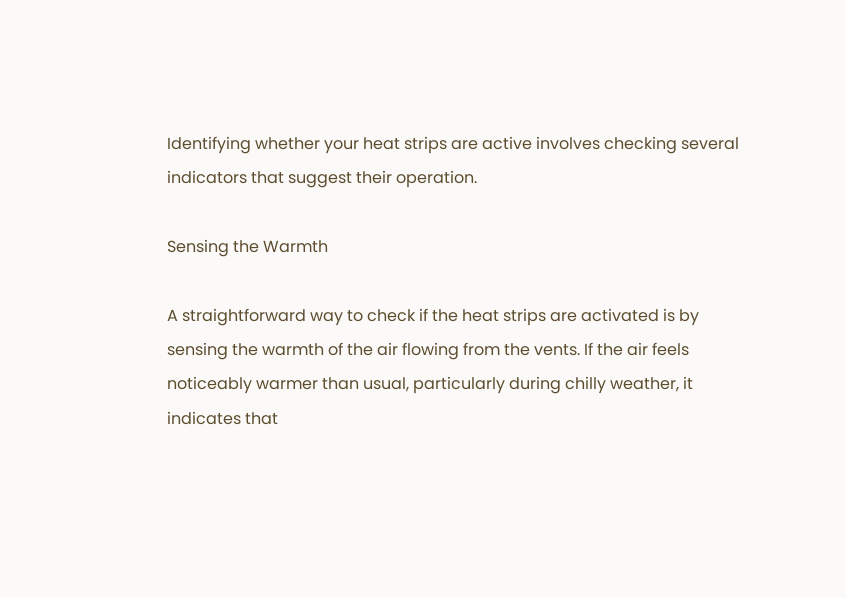Identifying whether your heat strips are active involves checking several indicators that suggest their operation.

Sensing the Warmth

A straightforward way to check if the heat strips are activated is by sensing the warmth of the air flowing from the vents. If the air feels noticeably warmer than usual, particularly during chilly weather, it indicates that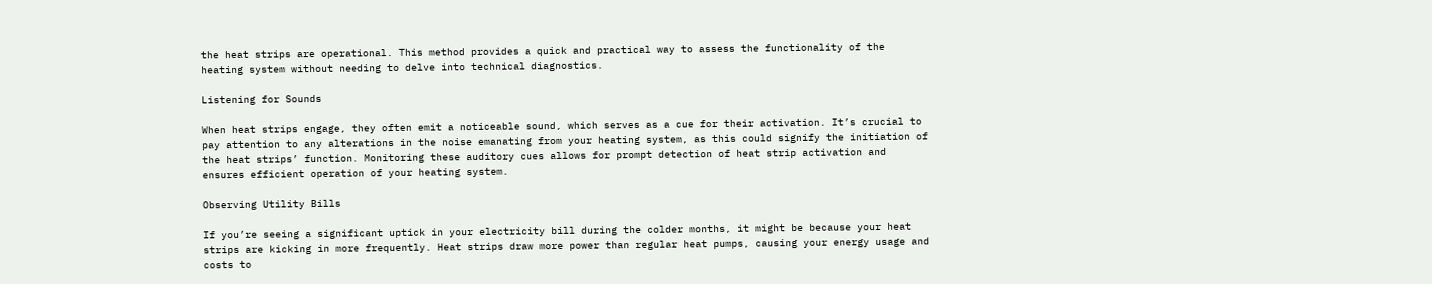the heat strips are operational. This method provides a quick and practical way to assess the functionality of the heating system without needing to delve into technical diagnostics.

Listening for Sounds

When heat strips engage, they often emit a noticeable sound, which serves as a cue for their activation. It’s crucial to pay attention to any alterations in the noise emanating from your heating system, as this could signify the initiation of the heat strips’ function. Monitoring these auditory cues allows for prompt detection of heat strip activation and ensures efficient operation of your heating system.

Observing Utility Bills

If you’re seeing a significant uptick in your electricity bill during the colder months, it might be because your heat strips are kicking in more frequently. Heat strips draw more power than regular heat pumps, causing your energy usage and costs to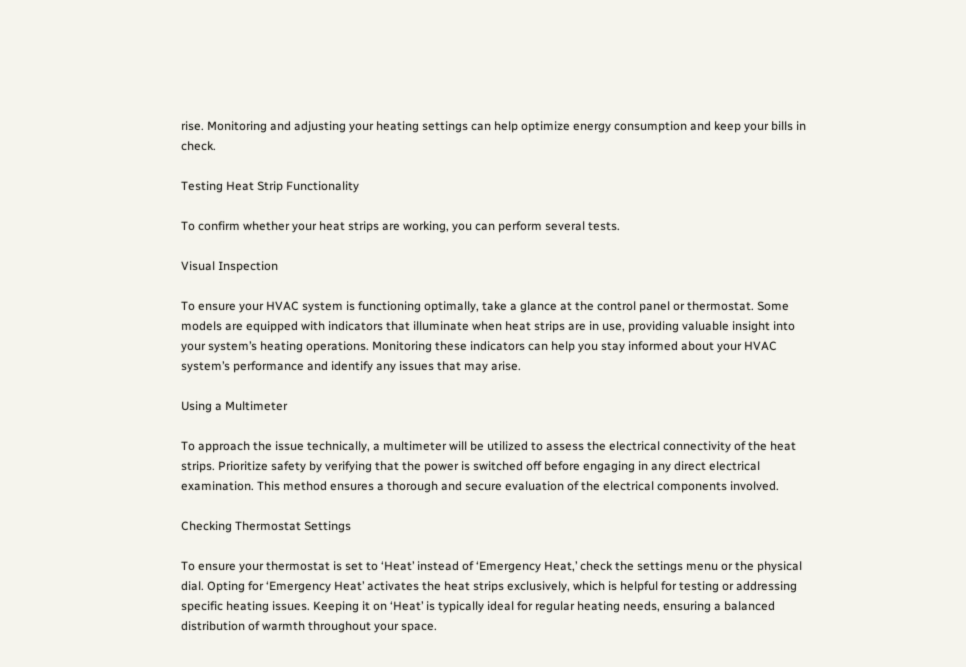rise. Monitoring and adjusting your heating settings can help optimize energy consumption and keep your bills in check.

Testing Heat Strip Functionality

To confirm whether your heat strips are working, you can perform several tests.

Visual Inspection

To ensure your HVAC system is functioning optimally, take a glance at the control panel or thermostat. Some models are equipped with indicators that illuminate when heat strips are in use, providing valuable insight into your system’s heating operations. Monitoring these indicators can help you stay informed about your HVAC system’s performance and identify any issues that may arise.

Using a Multimeter

To approach the issue technically, a multimeter will be utilized to assess the electrical connectivity of the heat strips. Prioritize safety by verifying that the power is switched off before engaging in any direct electrical examination. This method ensures a thorough and secure evaluation of the electrical components involved.

Checking Thermostat Settings

To ensure your thermostat is set to ‘Heat’ instead of ‘Emergency Heat,’ check the settings menu or the physical dial. Opting for ‘Emergency Heat’ activates the heat strips exclusively, which is helpful for testing or addressing specific heating issues. Keeping it on ‘Heat’ is typically ideal for regular heating needs, ensuring a balanced distribution of warmth throughout your space.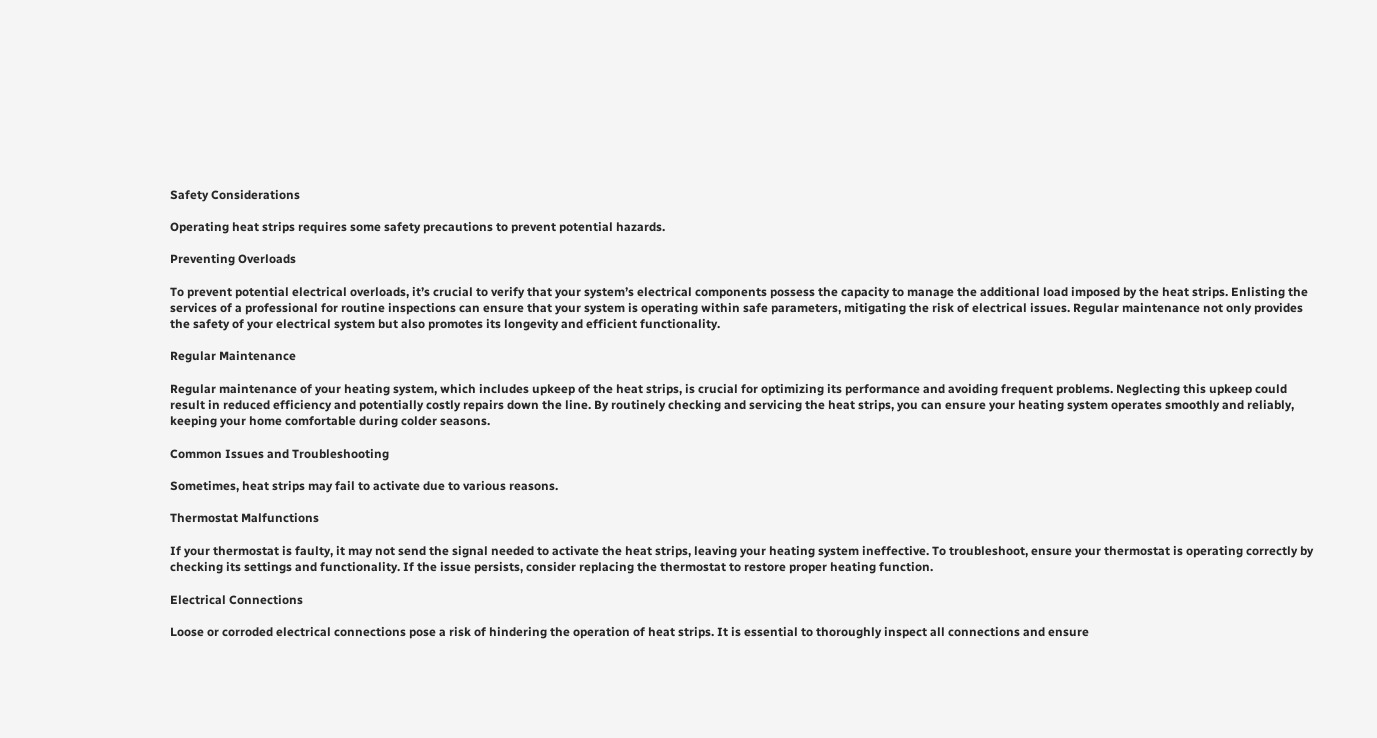Safety Considerations

Operating heat strips requires some safety precautions to prevent potential hazards.

Preventing Overloads

To prevent potential electrical overloads, it’s crucial to verify that your system’s electrical components possess the capacity to manage the additional load imposed by the heat strips. Enlisting the services of a professional for routine inspections can ensure that your system is operating within safe parameters, mitigating the risk of electrical issues. Regular maintenance not only provides the safety of your electrical system but also promotes its longevity and efficient functionality.

Regular Maintenance

Regular maintenance of your heating system, which includes upkeep of the heat strips, is crucial for optimizing its performance and avoiding frequent problems. Neglecting this upkeep could result in reduced efficiency and potentially costly repairs down the line. By routinely checking and servicing the heat strips, you can ensure your heating system operates smoothly and reliably, keeping your home comfortable during colder seasons.

Common Issues and Troubleshooting

Sometimes, heat strips may fail to activate due to various reasons.

Thermostat Malfunctions

If your thermostat is faulty, it may not send the signal needed to activate the heat strips, leaving your heating system ineffective. To troubleshoot, ensure your thermostat is operating correctly by checking its settings and functionality. If the issue persists, consider replacing the thermostat to restore proper heating function.

Electrical Connections

Loose or corroded electrical connections pose a risk of hindering the operation of heat strips. It is essential to thoroughly inspect all connections and ensure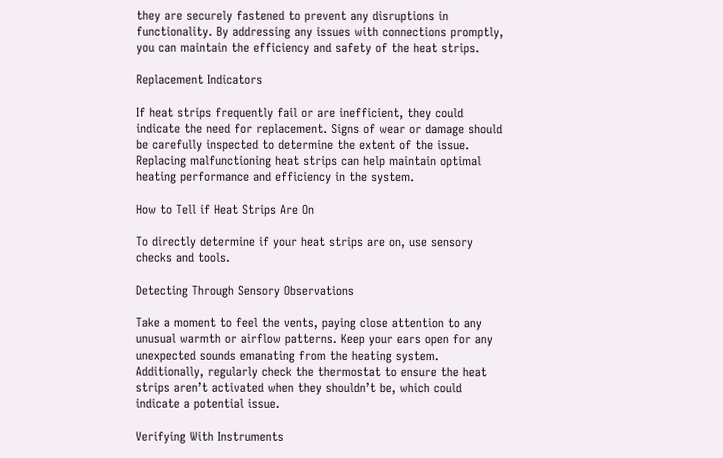they are securely fastened to prevent any disruptions in functionality. By addressing any issues with connections promptly, you can maintain the efficiency and safety of the heat strips.

Replacement Indicators

If heat strips frequently fail or are inefficient, they could indicate the need for replacement. Signs of wear or damage should be carefully inspected to determine the extent of the issue. Replacing malfunctioning heat strips can help maintain optimal heating performance and efficiency in the system.

How to Tell if Heat Strips Are On

To directly determine if your heat strips are on, use sensory checks and tools.

Detecting Through Sensory Observations

Take a moment to feel the vents, paying close attention to any unusual warmth or airflow patterns. Keep your ears open for any unexpected sounds emanating from the heating system. Additionally, regularly check the thermostat to ensure the heat strips aren’t activated when they shouldn’t be, which could indicate a potential issue.

Verifying With Instruments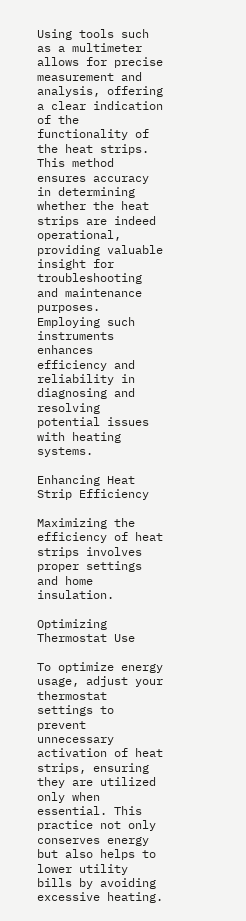Using tools such as a multimeter allows for precise measurement and analysis, offering a clear indication of the functionality of the heat strips. This method ensures accuracy in determining whether the heat strips are indeed operational, providing valuable insight for troubleshooting and maintenance purposes. Employing such instruments enhances efficiency and reliability in diagnosing and resolving potential issues with heating systems.

Enhancing Heat Strip Efficiency

Maximizing the efficiency of heat strips involves proper settings and home insulation.

Optimizing Thermostat Use

To optimize energy usage, adjust your thermostat settings to prevent unnecessary activation of heat strips, ensuring they are utilized only when essential. This practice not only conserves energy but also helps to lower utility bills by avoiding excessive heating.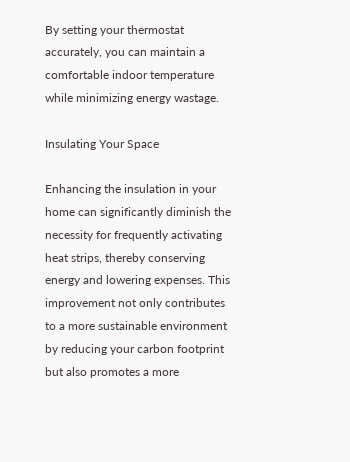By setting your thermostat accurately, you can maintain a comfortable indoor temperature while minimizing energy wastage.

Insulating Your Space

Enhancing the insulation in your home can significantly diminish the necessity for frequently activating heat strips, thereby conserving energy and lowering expenses. This improvement not only contributes to a more sustainable environment by reducing your carbon footprint but also promotes a more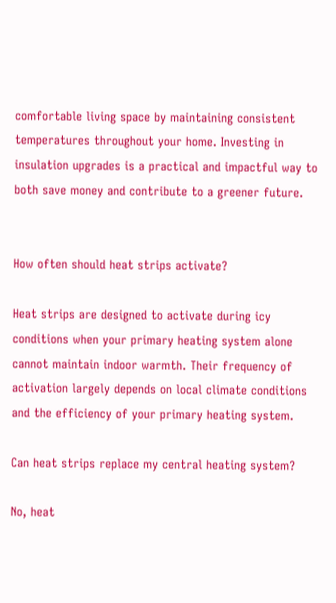comfortable living space by maintaining consistent temperatures throughout your home. Investing in insulation upgrades is a practical and impactful way to both save money and contribute to a greener future.


How often should heat strips activate?

Heat strips are designed to activate during icy conditions when your primary heating system alone cannot maintain indoor warmth. Their frequency of activation largely depends on local climate conditions and the efficiency of your primary heating system.

Can heat strips replace my central heating system?

No, heat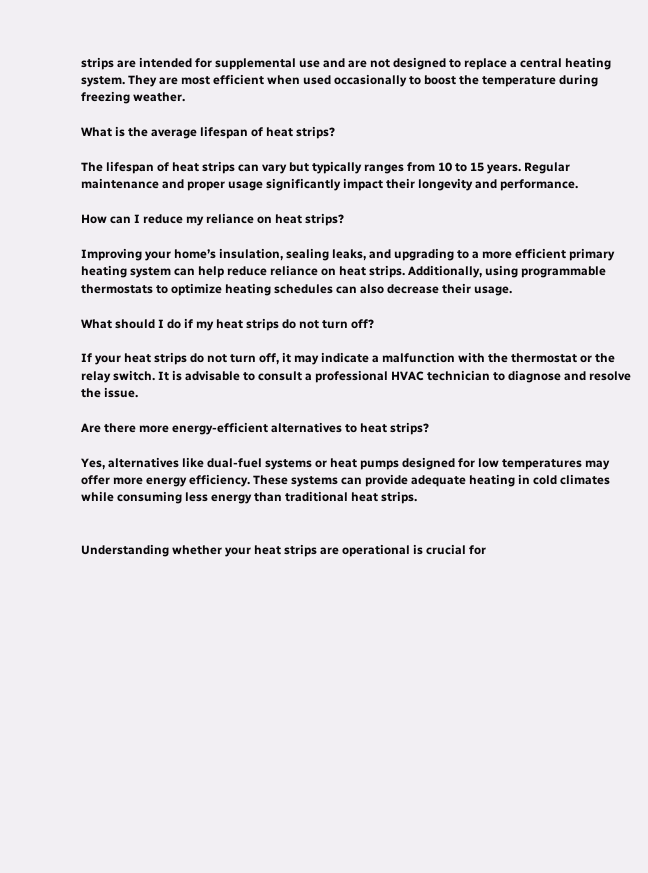strips are intended for supplemental use and are not designed to replace a central heating system. They are most efficient when used occasionally to boost the temperature during freezing weather.

What is the average lifespan of heat strips?

The lifespan of heat strips can vary but typically ranges from 10 to 15 years. Regular maintenance and proper usage significantly impact their longevity and performance.

How can I reduce my reliance on heat strips?

Improving your home’s insulation, sealing leaks, and upgrading to a more efficient primary heating system can help reduce reliance on heat strips. Additionally, using programmable thermostats to optimize heating schedules can also decrease their usage.

What should I do if my heat strips do not turn off?

If your heat strips do not turn off, it may indicate a malfunction with the thermostat or the relay switch. It is advisable to consult a professional HVAC technician to diagnose and resolve the issue.

Are there more energy-efficient alternatives to heat strips?

Yes, alternatives like dual-fuel systems or heat pumps designed for low temperatures may offer more energy efficiency. These systems can provide adequate heating in cold climates while consuming less energy than traditional heat strips.


Understanding whether your heat strips are operational is crucial for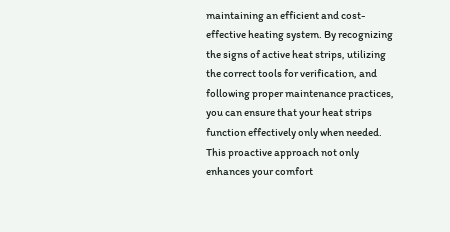maintaining an efficient and cost-effective heating system. By recognizing the signs of active heat strips, utilizing the correct tools for verification, and following proper maintenance practices, you can ensure that your heat strips function effectively only when needed. This proactive approach not only enhances your comfort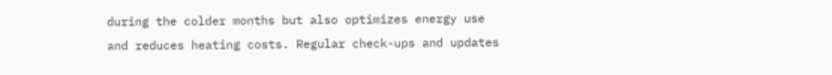during the colder months but also optimizes energy use and reduces heating costs. Regular check-ups and updates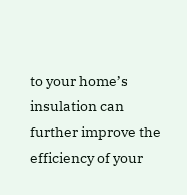to your home’s insulation can further improve the efficiency of your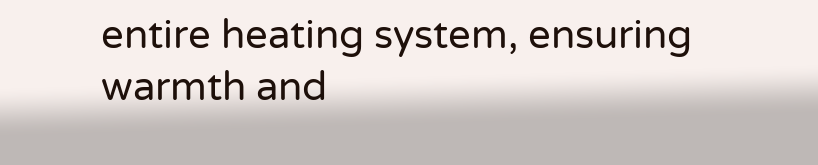entire heating system, ensuring warmth and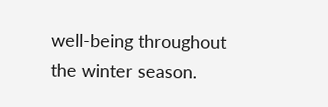well-being throughout the winter season.